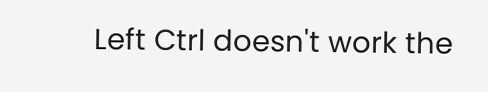Left Ctrl doesn't work the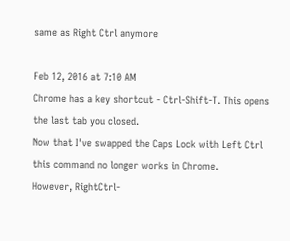same as Right Ctrl anymore

Feb 12, 2016 at 7:10 AM
Chrome has a key shortcut - Ctrl-Shift-T. This opens the last tab you closed.
Now that I've swapped the Caps Lock with Left Ctrl this command no longer works in Chrome.
However, RightCtrl-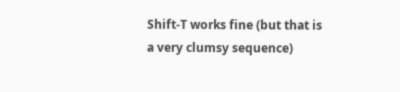Shift-T works fine (but that is a very clumsy sequence)